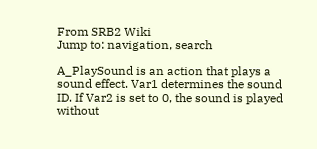From SRB2 Wiki
Jump to: navigation, search

A_PlaySound is an action that plays a sound effect. Var1 determines the sound ID. If Var2 is set to 0, the sound is played without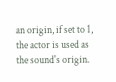an origin, if set to 1, the actor is used as the sound's origin.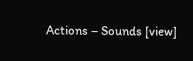Actions – Sounds [view]